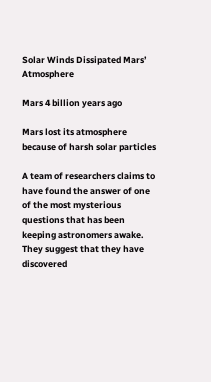Solar Winds Dissipated Mars’ Atmosphere

Mars 4 billion years ago

Mars lost its atmosphere because of harsh solar particles

A team of researchers claims to have found the answer of one of the most mysterious questions that has been keeping astronomers awake. They suggest that they have discovered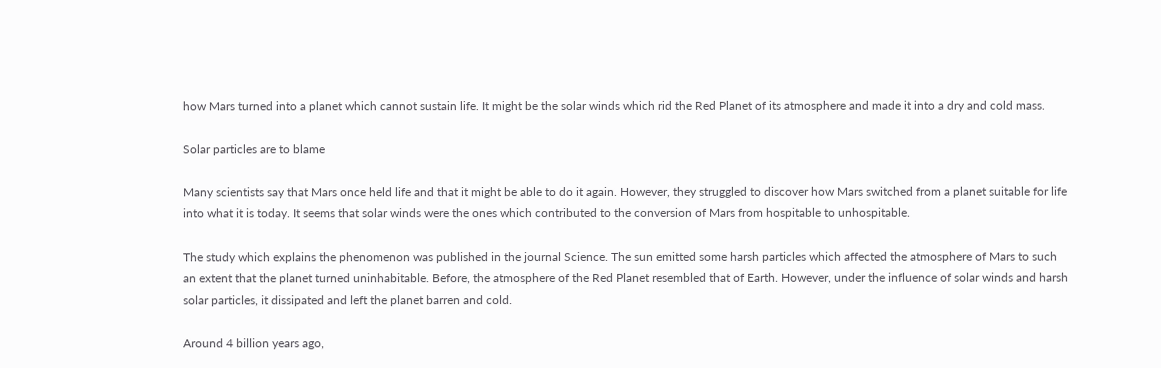how Mars turned into a planet which cannot sustain life. It might be the solar winds which rid the Red Planet of its atmosphere and made it into a dry and cold mass.

Solar particles are to blame

Many scientists say that Mars once held life and that it might be able to do it again. However, they struggled to discover how Mars switched from a planet suitable for life into what it is today. It seems that solar winds were the ones which contributed to the conversion of Mars from hospitable to unhospitable.

The study which explains the phenomenon was published in the journal Science. The sun emitted some harsh particles which affected the atmosphere of Mars to such an extent that the planet turned uninhabitable. Before, the atmosphere of the Red Planet resembled that of Earth. However, under the influence of solar winds and harsh solar particles, it dissipated and left the planet barren and cold.

Around 4 billion years ago,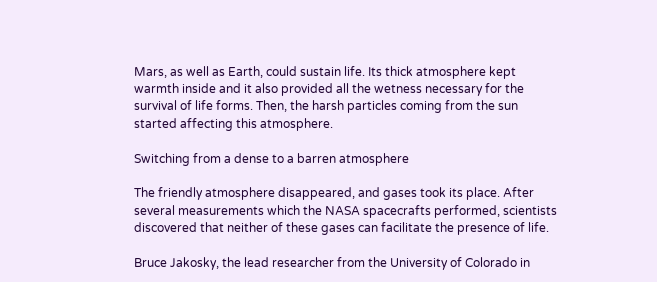Mars, as well as Earth, could sustain life. Its thick atmosphere kept warmth inside and it also provided all the wetness necessary for the survival of life forms. Then, the harsh particles coming from the sun started affecting this atmosphere.

Switching from a dense to a barren atmosphere

The friendly atmosphere disappeared, and gases took its place. After several measurements which the NASA spacecrafts performed, scientists discovered that neither of these gases can facilitate the presence of life.

Bruce Jakosky, the lead researcher from the University of Colorado in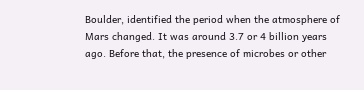Boulder, identified the period when the atmosphere of Mars changed. It was around 3.7 or 4 billion years ago. Before that, the presence of microbes or other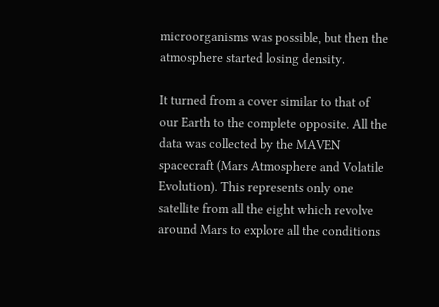microorganisms was possible, but then the atmosphere started losing density.

It turned from a cover similar to that of our Earth to the complete opposite. All the data was collected by the MAVEN spacecraft (Mars Atmosphere and Volatile Evolution). This represents only one satellite from all the eight which revolve around Mars to explore all the conditions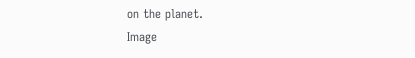on the planet.
Image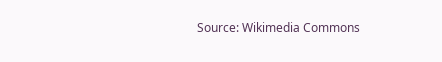Source: Wikimedia Commons